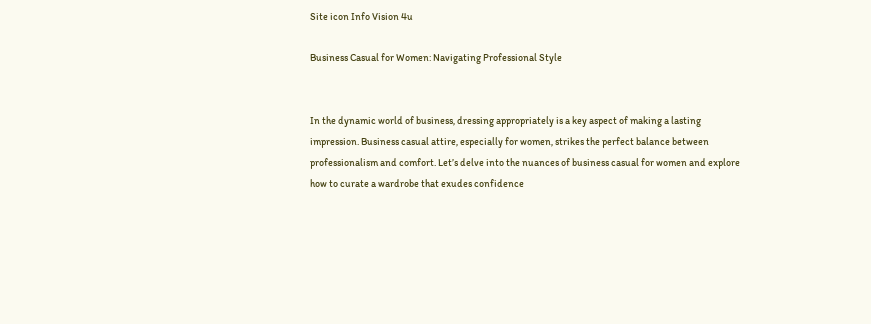Site icon Info Vision 4u

Business Casual for Women: Navigating Professional Style


In the dynamic world of business, dressing appropriately is a key aspect of making a lasting impression. Business casual attire, especially for women, strikes the perfect balance between professionalism and comfort. Let’s delve into the nuances of business casual for women and explore how to curate a wardrobe that exudes confidence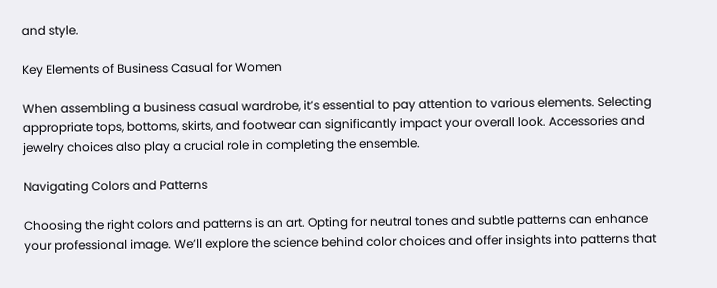and style.

Key Elements of Business Casual for Women

When assembling a business casual wardrobe, it’s essential to pay attention to various elements. Selecting appropriate tops, bottoms, skirts, and footwear can significantly impact your overall look. Accessories and jewelry choices also play a crucial role in completing the ensemble.

Navigating Colors and Patterns

Choosing the right colors and patterns is an art. Opting for neutral tones and subtle patterns can enhance your professional image. We’ll explore the science behind color choices and offer insights into patterns that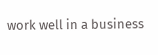work well in a business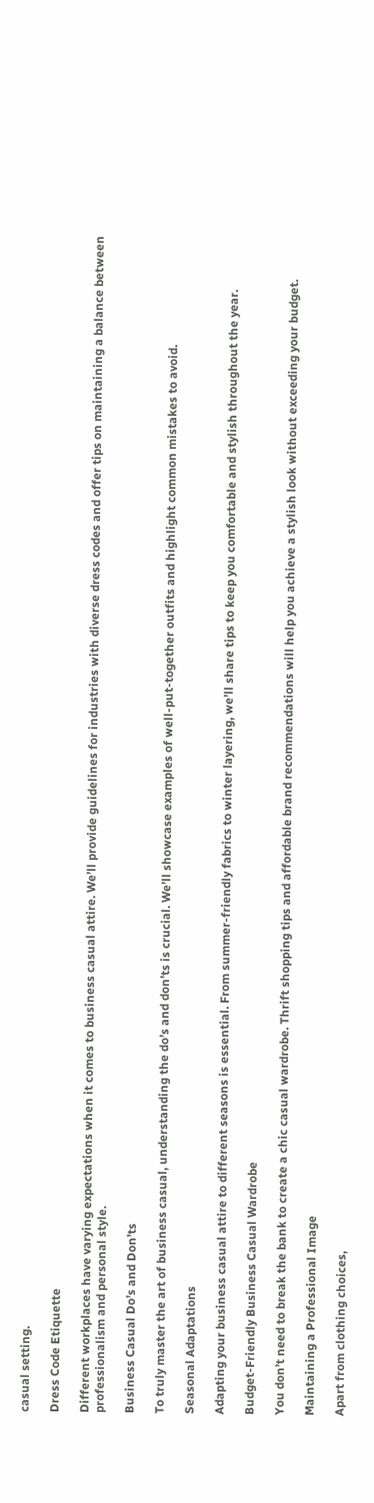casual setting.

Dress Code Etiquette

Different workplaces have varying expectations when it comes to business casual attire. We’ll provide guidelines for industries with diverse dress codes and offer tips on maintaining a balance between professionalism and personal style.

Business Casual Do’s and Don’ts

To truly master the art of business casual, understanding the do’s and don’ts is crucial. We’ll showcase examples of well-put-together outfits and highlight common mistakes to avoid.

Seasonal Adaptations

Adapting your business casual attire to different seasons is essential. From summer-friendly fabrics to winter layering, we’ll share tips to keep you comfortable and stylish throughout the year.

Budget-Friendly Business Casual Wardrobe

You don’t need to break the bank to create a chic casual wardrobe. Thrift shopping tips and affordable brand recommendations will help you achieve a stylish look without exceeding your budget.

Maintaining a Professional Image

Apart from clothing choices,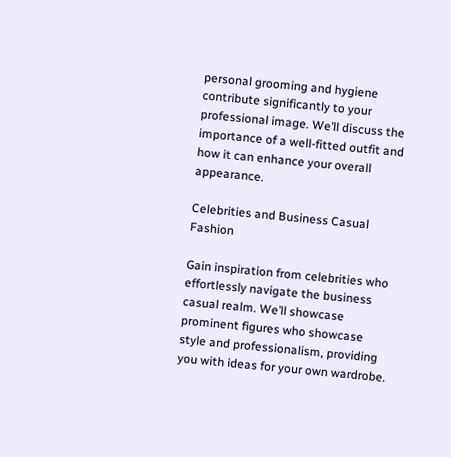personal grooming and hygiene contribute significantly to your professional image. We’ll discuss the importance of a well-fitted outfit and how it can enhance your overall appearance.

Celebrities and Business Casual Fashion

Gain inspiration from celebrities who effortlessly navigate the business casual realm. We’ll showcase prominent figures who showcase style and professionalism, providing you with ideas for your own wardrobe.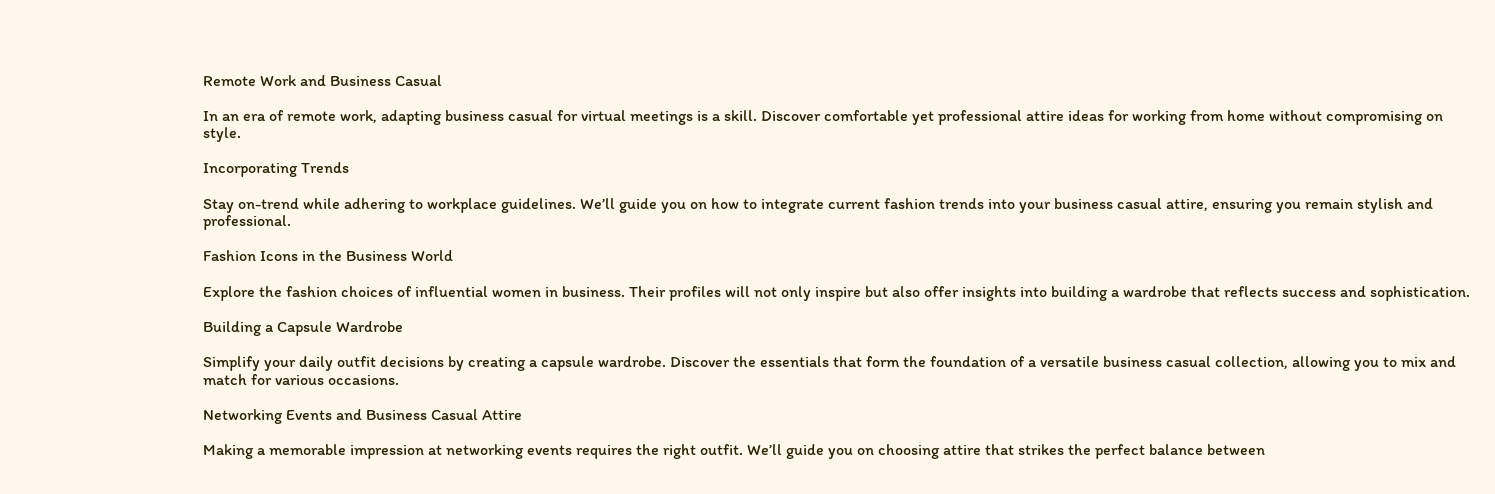Remote Work and Business Casual

In an era of remote work, adapting business casual for virtual meetings is a skill. Discover comfortable yet professional attire ideas for working from home without compromising on style.

Incorporating Trends

Stay on-trend while adhering to workplace guidelines. We’ll guide you on how to integrate current fashion trends into your business casual attire, ensuring you remain stylish and professional.

Fashion Icons in the Business World

Explore the fashion choices of influential women in business. Their profiles will not only inspire but also offer insights into building a wardrobe that reflects success and sophistication.

Building a Capsule Wardrobe

Simplify your daily outfit decisions by creating a capsule wardrobe. Discover the essentials that form the foundation of a versatile business casual collection, allowing you to mix and match for various occasions.

Networking Events and Business Casual Attire

Making a memorable impression at networking events requires the right outfit. We’ll guide you on choosing attire that strikes the perfect balance between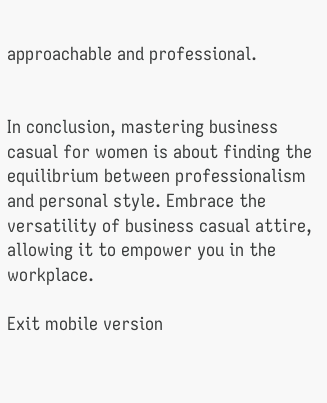approachable and professional.


In conclusion, mastering business casual for women is about finding the equilibrium between professionalism and personal style. Embrace the versatility of business casual attire, allowing it to empower you in the workplace.

Exit mobile version